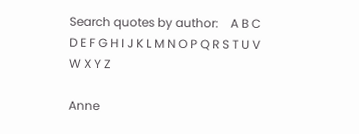Search quotes by author:    A B C D E F G H I J K L M N O P Q R S T U V W X Y Z

Anne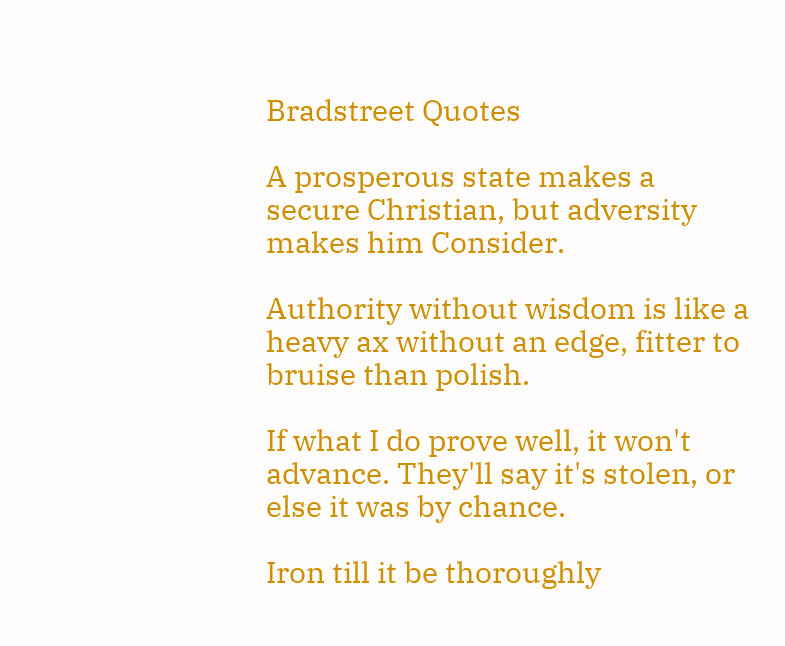Bradstreet Quotes

A prosperous state makes a secure Christian, but adversity makes him Consider.

Authority without wisdom is like a heavy ax without an edge, fitter to bruise than polish.

If what I do prove well, it won't advance. They'll say it's stolen, or else it was by chance.

Iron till it be thoroughly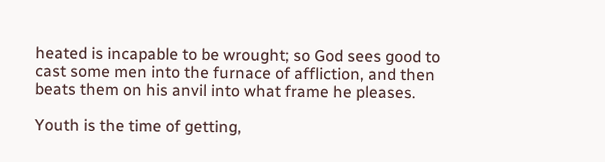heated is incapable to be wrought; so God sees good to cast some men into the furnace of affliction, and then beats them on his anvil into what frame he pleases.

Youth is the time of getting,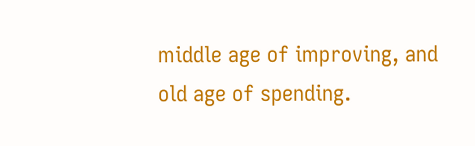middle age of improving, and old age of spending.